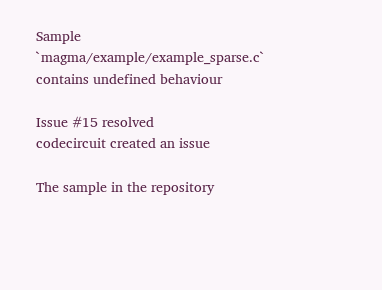Sample `magma/example/example_sparse.c` contains undefined behaviour

Issue #15 resolved
codecircuit created an issue

The sample in the repository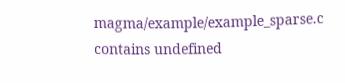magma/example/example_sparse.c
contains undefined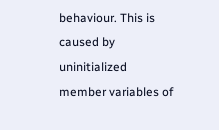behaviour. This is caused by uninitialized
member variables of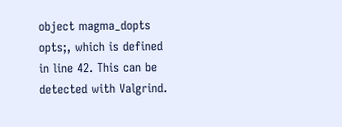object magma_dopts opts;, which is defined
in line 42. This can be detected with Valgrind.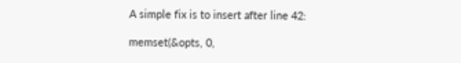A simple fix is to insert after line 42:

memset(&opts, 0,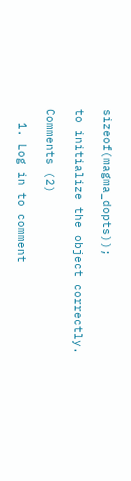sizeof(magma_dopts));

to initialize the object correctly.

Comments (2)

  1. Log in to comment